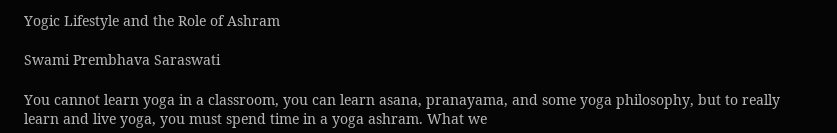Yogic Lifestyle and the Role of Ashram

Swami Prembhava Saraswati

You cannot learn yoga in a classroom, you can learn asana, pranayama, and some yoga philosophy, but to really learn and live yoga, you must spend time in a yoga ashram. What we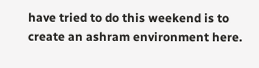have tried to do this weekend is to create an ashram environment here.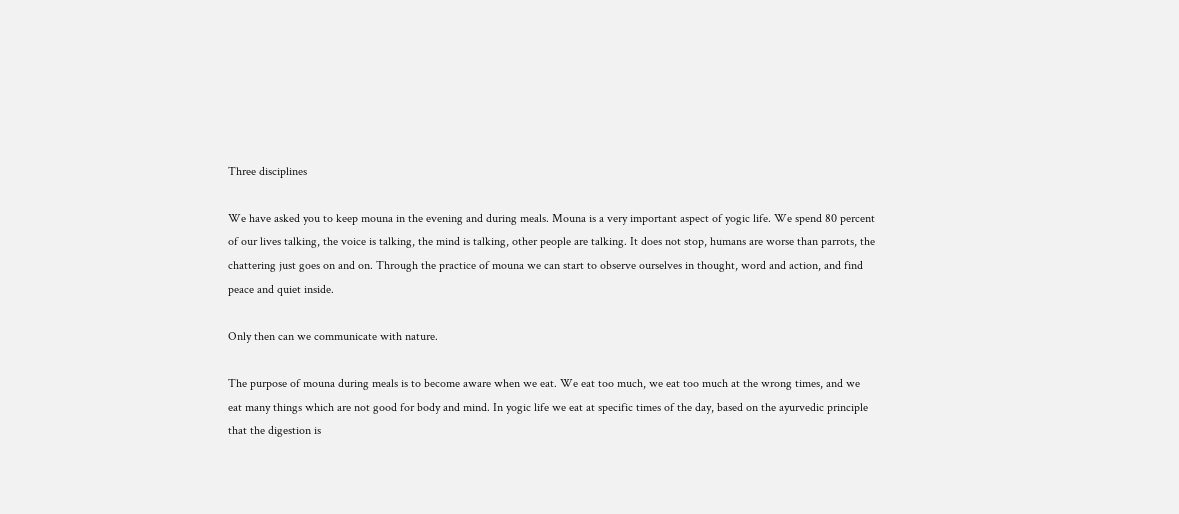Three disciplines

We have asked you to keep mouna in the evening and during meals. Mouna is a very important aspect of yogic life. We spend 80 percent of our lives talking, the voice is talking, the mind is talking, other people are talking. It does not stop, humans are worse than parrots, the chattering just goes on and on. Through the practice of mouna we can start to observe ourselves in thought, word and action, and find peace and quiet inside.

Only then can we communicate with nature.

The purpose of mouna during meals is to become aware when we eat. We eat too much, we eat too much at the wrong times, and we eat many things which are not good for body and mind. In yogic life we eat at specific times of the day, based on the ayurvedic principle that the digestion is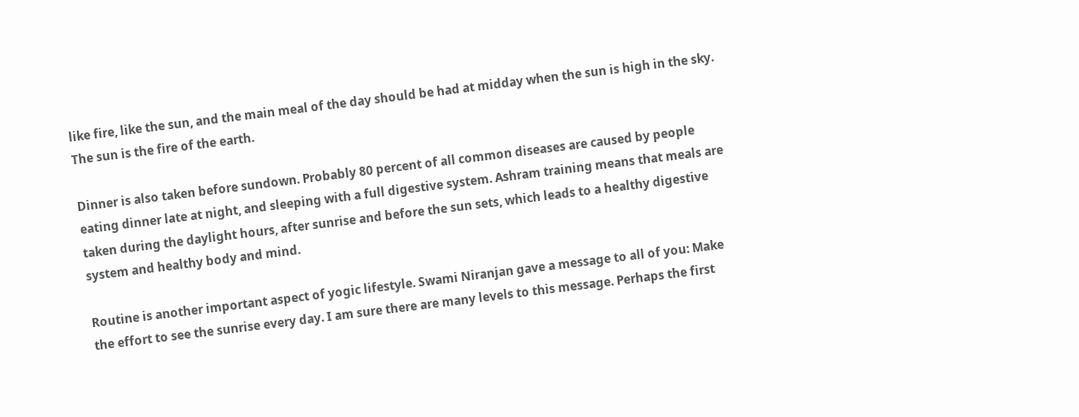like fire, like the sun, and the main meal of the day should be had at midday when the sun is high in the sky. The sun is the fire of the earth.

Dinner is also taken before sundown. Probably 80 percent of all common diseases are caused by people eating dinner late at night, and sleeping with a full digestive system. Ashram training means that meals are taken during the daylight hours, after sunrise and before the sun sets, which leads to a healthy digestive system and healthy body and mind.

Routine is another important aspect of yogic lifestyle. Swami Niranjan gave a message to all of you: Make the effort to see the sunrise every day. I am sure there are many levels to this message. Perhaps the first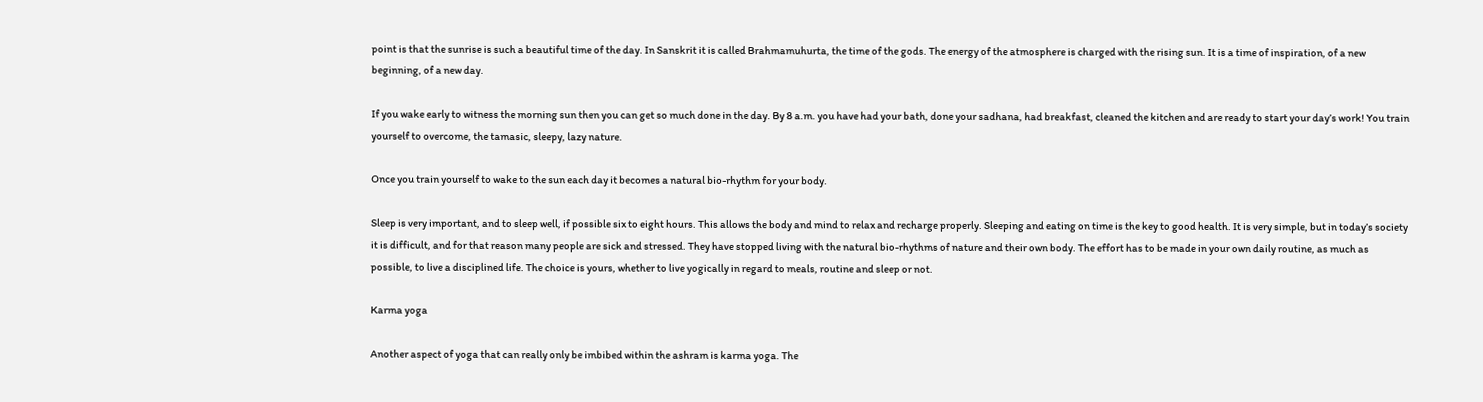point is that the sunrise is such a beautiful time of the day. In Sanskrit it is called Brahmamuhurta, the time of the gods. The energy of the atmosphere is charged with the rising sun. It is a time of inspiration, of a new beginning, of a new day.

If you wake early to witness the morning sun then you can get so much done in the day. By 8 a.m. you have had your bath, done your sadhana, had breakfast, cleaned the kitchen and are ready to start your day’s work! You train yourself to overcome, the tamasic, sleepy, lazy nature.

Once you train yourself to wake to the sun each day it becomes a natural bio-rhythm for your body.

Sleep is very important, and to sleep well, if possible six to eight hours. This allows the body and mind to relax and recharge properly. Sleeping and eating on time is the key to good health. It is very simple, but in today’s society it is difficult, and for that reason many people are sick and stressed. They have stopped living with the natural bio-rhythms of nature and their own body. The effort has to be made in your own daily routine, as much as possible, to live a disciplined life. The choice is yours, whether to live yogically in regard to meals, routine and sleep or not.

Karma yoga

Another aspect of yoga that can really only be imbibed within the ashram is karma yoga. The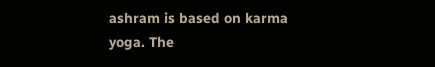ashram is based on karma yoga. The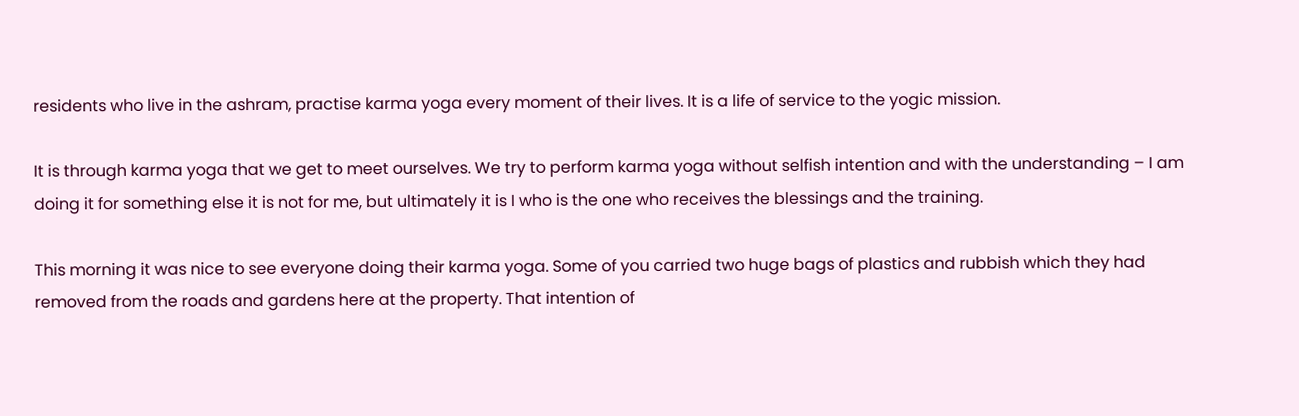residents who live in the ashram, practise karma yoga every moment of their lives. It is a life of service to the yogic mission.

It is through karma yoga that we get to meet ourselves. We try to perform karma yoga without selfish intention and with the understanding – I am doing it for something else it is not for me, but ultimately it is I who is the one who receives the blessings and the training.

This morning it was nice to see everyone doing their karma yoga. Some of you carried two huge bags of plastics and rubbish which they had removed from the roads and gardens here at the property. That intention of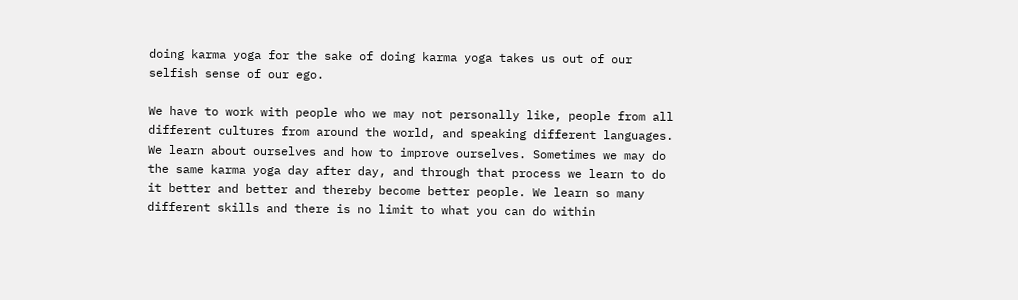doing karma yoga for the sake of doing karma yoga takes us out of our selfish sense of our ego.

We have to work with people who we may not personally like, people from all different cultures from around the world, and speaking different languages. We learn about ourselves and how to improve ourselves. Sometimes we may do the same karma yoga day after day, and through that process we learn to do it better and better and thereby become better people. We learn so many different skills and there is no limit to what you can do within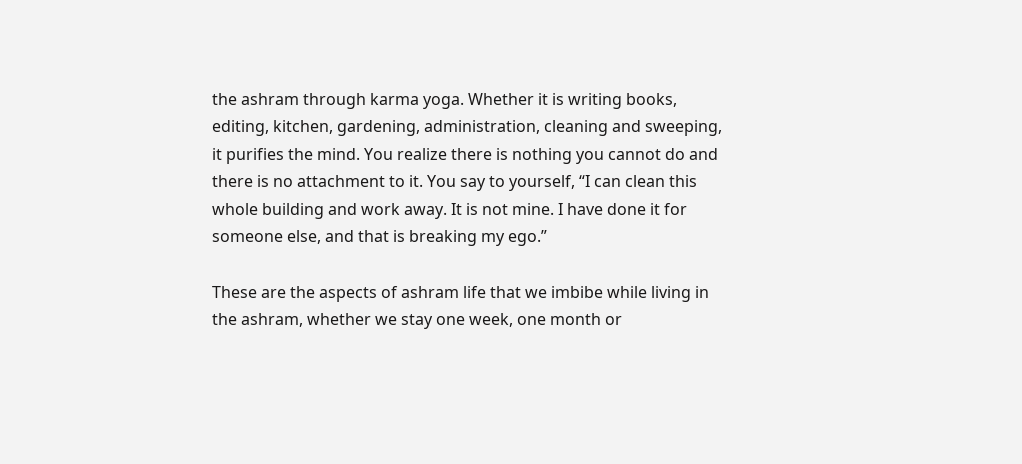the ashram through karma yoga. Whether it is writing books, editing, kitchen, gardening, administration, cleaning and sweeping, it purifies the mind. You realize there is nothing you cannot do and there is no attachment to it. You say to yourself, “I can clean this whole building and work away. It is not mine. I have done it for someone else, and that is breaking my ego.”

These are the aspects of ashram life that we imbibe while living in the ashram, whether we stay one week, one month or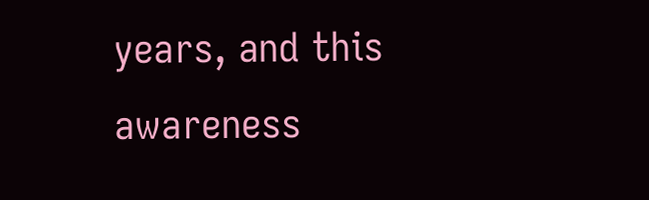years, and this awareness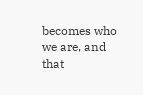becomes who we are, and that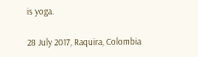is yoga.

28 July 2017, Raquira, Colombia